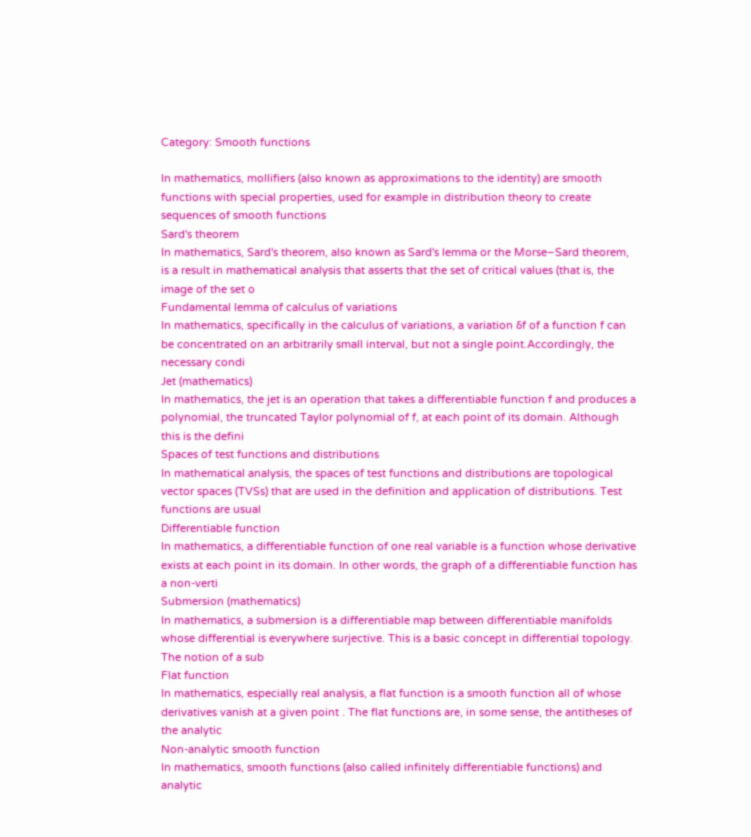Category: Smooth functions

In mathematics, mollifiers (also known as approximations to the identity) are smooth functions with special properties, used for example in distribution theory to create sequences of smooth functions
Sard's theorem
In mathematics, Sard's theorem, also known as Sard's lemma or the Morse–Sard theorem, is a result in mathematical analysis that asserts that the set of critical values (that is, the image of the set o
Fundamental lemma of calculus of variations
In mathematics, specifically in the calculus of variations, a variation δf of a function f can be concentrated on an arbitrarily small interval, but not a single point.Accordingly, the necessary condi
Jet (mathematics)
In mathematics, the jet is an operation that takes a differentiable function f and produces a polynomial, the truncated Taylor polynomial of f, at each point of its domain. Although this is the defini
Spaces of test functions and distributions
In mathematical analysis, the spaces of test functions and distributions are topological vector spaces (TVSs) that are used in the definition and application of distributions. Test functions are usual
Differentiable function
In mathematics, a differentiable function of one real variable is a function whose derivative exists at each point in its domain. In other words, the graph of a differentiable function has a non-verti
Submersion (mathematics)
In mathematics, a submersion is a differentiable map between differentiable manifolds whose differential is everywhere surjective. This is a basic concept in differential topology. The notion of a sub
Flat function
In mathematics, especially real analysis, a flat function is a smooth function all of whose derivatives vanish at a given point . The flat functions are, in some sense, the antitheses of the analytic
Non-analytic smooth function
In mathematics, smooth functions (also called infinitely differentiable functions) and analytic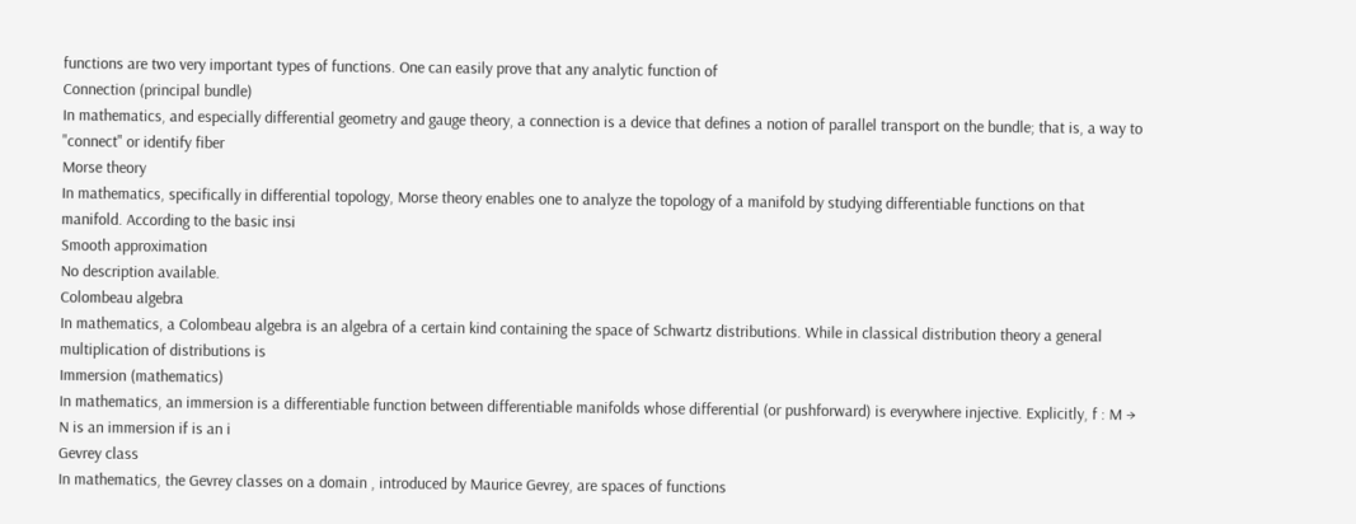functions are two very important types of functions. One can easily prove that any analytic function of
Connection (principal bundle)
In mathematics, and especially differential geometry and gauge theory, a connection is a device that defines a notion of parallel transport on the bundle; that is, a way to "connect" or identify fiber
Morse theory
In mathematics, specifically in differential topology, Morse theory enables one to analyze the topology of a manifold by studying differentiable functions on that manifold. According to the basic insi
Smooth approximation
No description available.
Colombeau algebra
In mathematics, a Colombeau algebra is an algebra of a certain kind containing the space of Schwartz distributions. While in classical distribution theory a general multiplication of distributions is
Immersion (mathematics)
In mathematics, an immersion is a differentiable function between differentiable manifolds whose differential (or pushforward) is everywhere injective. Explicitly, f : M → N is an immersion if is an i
Gevrey class
In mathematics, the Gevrey classes on a domain , introduced by Maurice Gevrey, are spaces of functions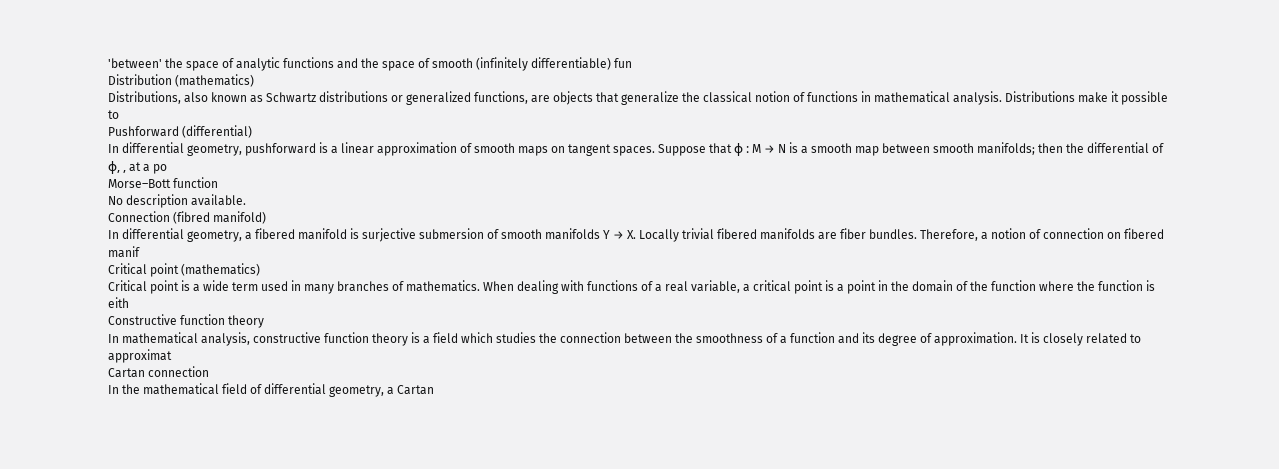'between' the space of analytic functions and the space of smooth (infinitely differentiable) fun
Distribution (mathematics)
Distributions, also known as Schwartz distributions or generalized functions, are objects that generalize the classical notion of functions in mathematical analysis. Distributions make it possible to
Pushforward (differential)
In differential geometry, pushforward is a linear approximation of smooth maps on tangent spaces. Suppose that φ : M → N is a smooth map between smooth manifolds; then the differential of φ, , at a po
Morse–Bott function
No description available.
Connection (fibred manifold)
In differential geometry, a fibered manifold is surjective submersion of smooth manifolds Y → X. Locally trivial fibered manifolds are fiber bundles. Therefore, a notion of connection on fibered manif
Critical point (mathematics)
Critical point is a wide term used in many branches of mathematics. When dealing with functions of a real variable, a critical point is a point in the domain of the function where the function is eith
Constructive function theory
In mathematical analysis, constructive function theory is a field which studies the connection between the smoothness of a function and its degree of approximation. It is closely related to approximat
Cartan connection
In the mathematical field of differential geometry, a Cartan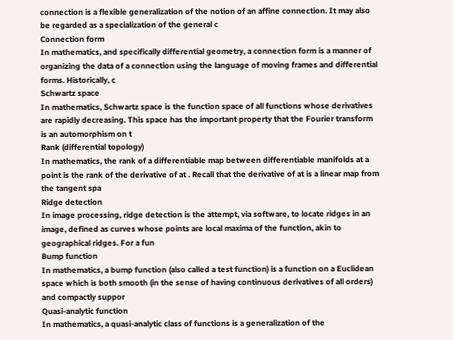connection is a flexible generalization of the notion of an affine connection. It may also be regarded as a specialization of the general c
Connection form
In mathematics, and specifically differential geometry, a connection form is a manner of organizing the data of a connection using the language of moving frames and differential forms. Historically, c
Schwartz space
In mathematics, Schwartz space is the function space of all functions whose derivatives are rapidly decreasing. This space has the important property that the Fourier transform is an automorphism on t
Rank (differential topology)
In mathematics, the rank of a differentiable map between differentiable manifolds at a point is the rank of the derivative of at . Recall that the derivative of at is a linear map from the tangent spa
Ridge detection
In image processing, ridge detection is the attempt, via software, to locate ridges in an image, defined as curves whose points are local maxima of the function, akin to geographical ridges. For a fun
Bump function
In mathematics, a bump function (also called a test function) is a function on a Euclidean space which is both smooth (in the sense of having continuous derivatives of all orders) and compactly suppor
Quasi-analytic function
In mathematics, a quasi-analytic class of functions is a generalization of the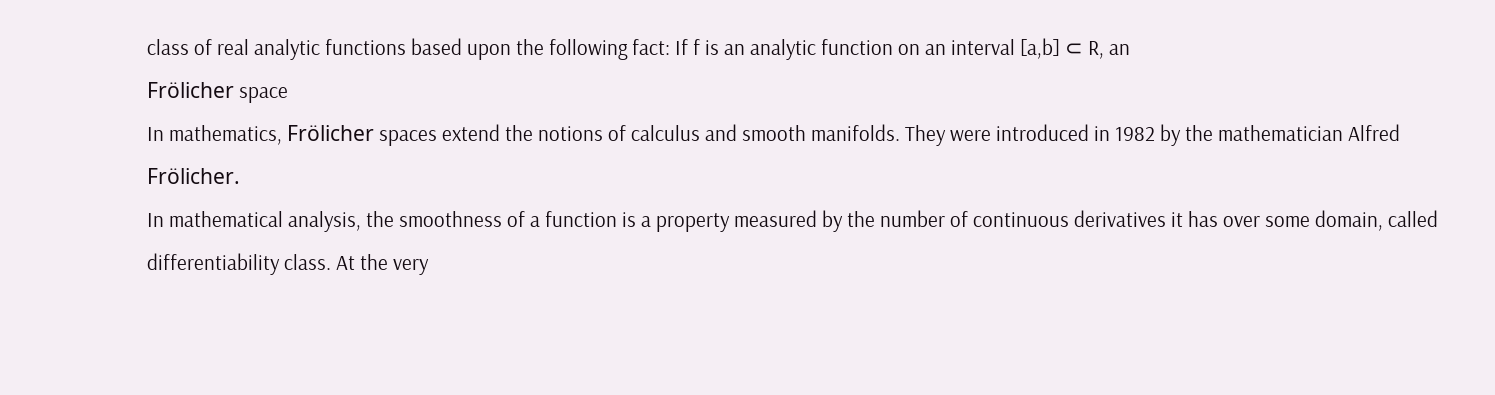class of real analytic functions based upon the following fact: If f is an analytic function on an interval [a,b] ⊂ R, an
Frölicher space
In mathematics, Frölicher spaces extend the notions of calculus and smooth manifolds. They were introduced in 1982 by the mathematician Alfred Frölicher.
In mathematical analysis, the smoothness of a function is a property measured by the number of continuous derivatives it has over some domain, called differentiability class. At the very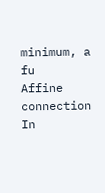minimum, a fu
Affine connection
In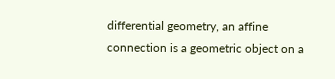differential geometry, an affine connection is a geometric object on a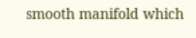smooth manifold which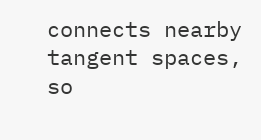connects nearby tangent spaces, so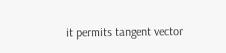it permits tangent vector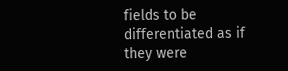fields to be differentiated as if they were